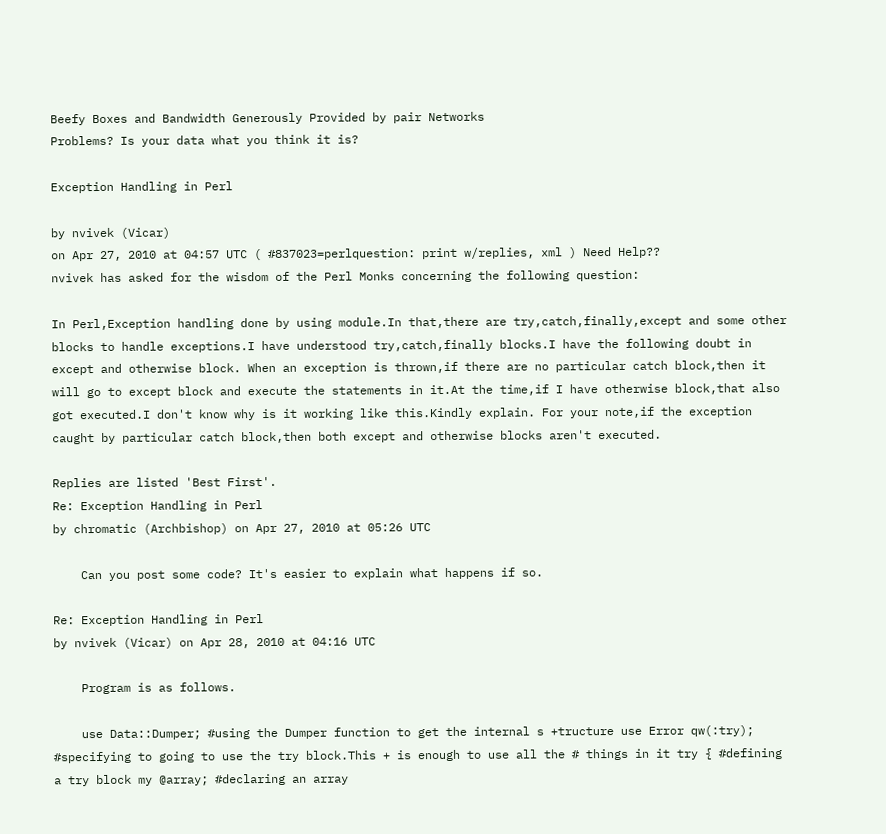Beefy Boxes and Bandwidth Generously Provided by pair Networks
Problems? Is your data what you think it is?

Exception Handling in Perl

by nvivek (Vicar)
on Apr 27, 2010 at 04:57 UTC ( #837023=perlquestion: print w/replies, xml ) Need Help??
nvivek has asked for the wisdom of the Perl Monks concerning the following question:

In Perl,Exception handling done by using module.In that,there are try,catch,finally,except and some other blocks to handle exceptions.I have understood try,catch,finally blocks.I have the following doubt in except and otherwise block. When an exception is thrown,if there are no particular catch block,then it will go to except block and execute the statements in it.At the time,if I have otherwise block,that also got executed.I don't know why is it working like this.Kindly explain. For your note,if the exception caught by particular catch block,then both except and otherwise blocks aren't executed.

Replies are listed 'Best First'.
Re: Exception Handling in Perl
by chromatic (Archbishop) on Apr 27, 2010 at 05:26 UTC

    Can you post some code? It's easier to explain what happens if so.

Re: Exception Handling in Perl
by nvivek (Vicar) on Apr 28, 2010 at 04:16 UTC

    Program is as follows.

    use Data::Dumper; #using the Dumper function to get the internal s +tructure use Error qw(:try); #specifying to going to use the try block.This + is enough to use all the # things in it try { #defining a try block my @array; #declaring an array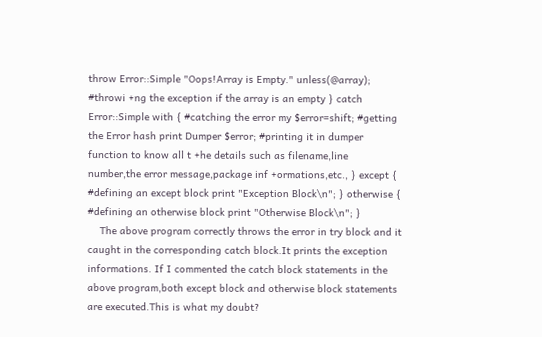throw Error::Simple "Oops!Array is Empty." unless(@array); #throwi +ng the exception if the array is an empty } catch Error::Simple with { #catching the error my $error=shift; #getting the Error hash print Dumper $error; #printing it in dumper function to know all t +he details such as filename,line number,the error message,package inf +ormations,etc., } except { #defining an except block print "Exception Block\n"; } otherwise { #defining an otherwise block print "Otherwise Block\n"; }
    The above program correctly throws the error in try block and it caught in the corresponding catch block.It prints the exception informations. If I commented the catch block statements in the above program,both except block and otherwise block statements are executed.This is what my doubt?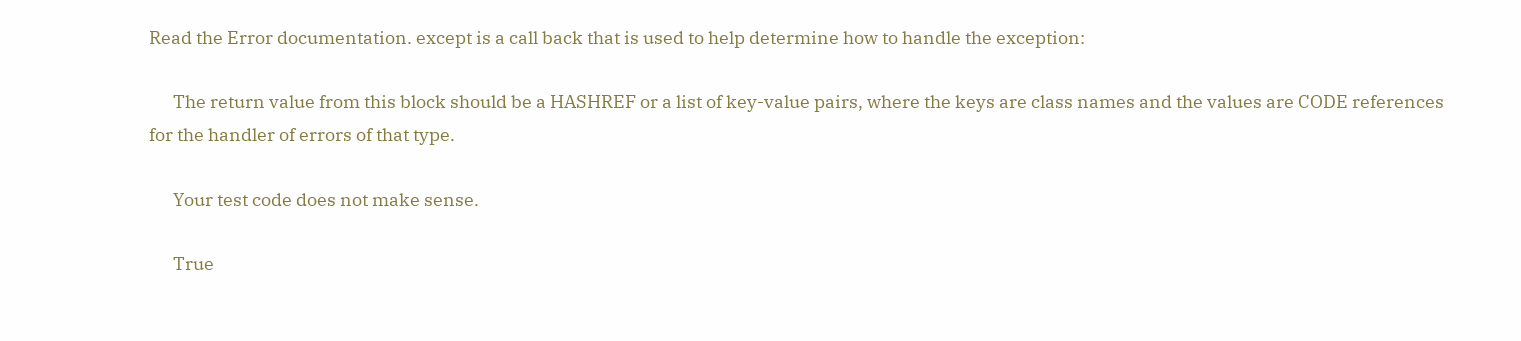Read the Error documentation. except is a call back that is used to help determine how to handle the exception:

      The return value from this block should be a HASHREF or a list of key-value pairs, where the keys are class names and the values are CODE references for the handler of errors of that type.

      Your test code does not make sense.

      True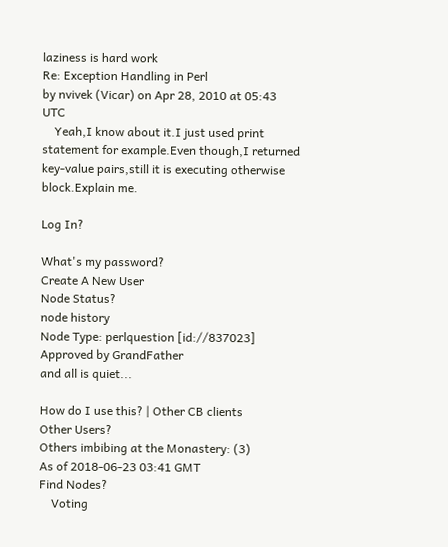laziness is hard work
Re: Exception Handling in Perl
by nvivek (Vicar) on Apr 28, 2010 at 05:43 UTC
    Yeah,I know about it.I just used print statement for example.Even though,I returned key-value pairs,still it is executing otherwise block.Explain me.

Log In?

What's my password?
Create A New User
Node Status?
node history
Node Type: perlquestion [id://837023]
Approved by GrandFather
and all is quiet...

How do I use this? | Other CB clients
Other Users?
Others imbibing at the Monastery: (3)
As of 2018-06-23 03:41 GMT
Find Nodes?
    Voting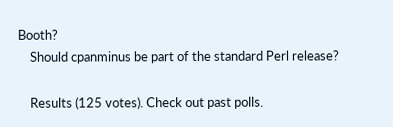Booth?
    Should cpanminus be part of the standard Perl release?

    Results (125 votes). Check out past polls.